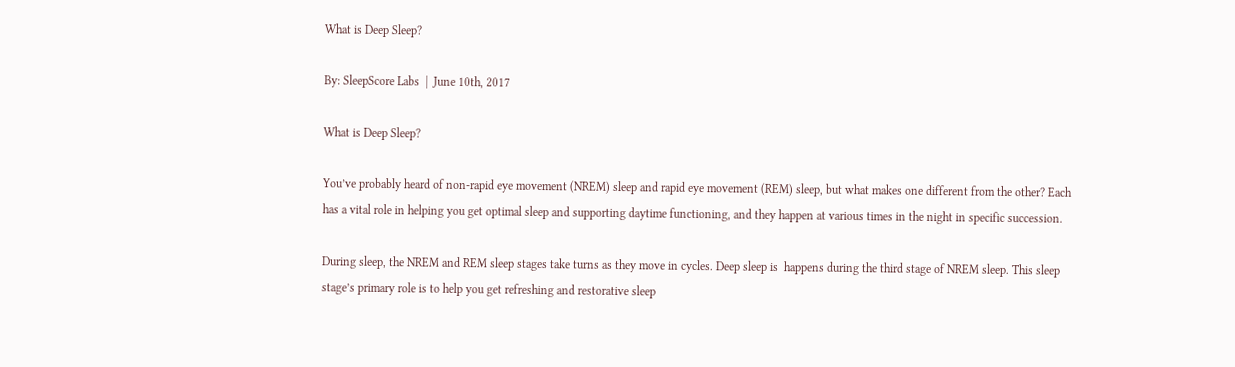What is Deep Sleep?

By: SleepScore Labs  |  June 10th, 2017

What is Deep Sleep?

You’ve probably heard of non-rapid eye movement (NREM) sleep and rapid eye movement (REM) sleep, but what makes one different from the other? Each has a vital role in helping you get optimal sleep and supporting daytime functioning, and they happen at various times in the night in specific succession.

During sleep, the NREM and REM sleep stages take turns as they move in cycles. Deep sleep is  happens during the third stage of NREM sleep. This sleep stage’s primary role is to help you get refreshing and restorative sleep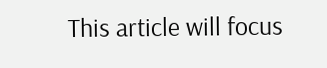This article will focus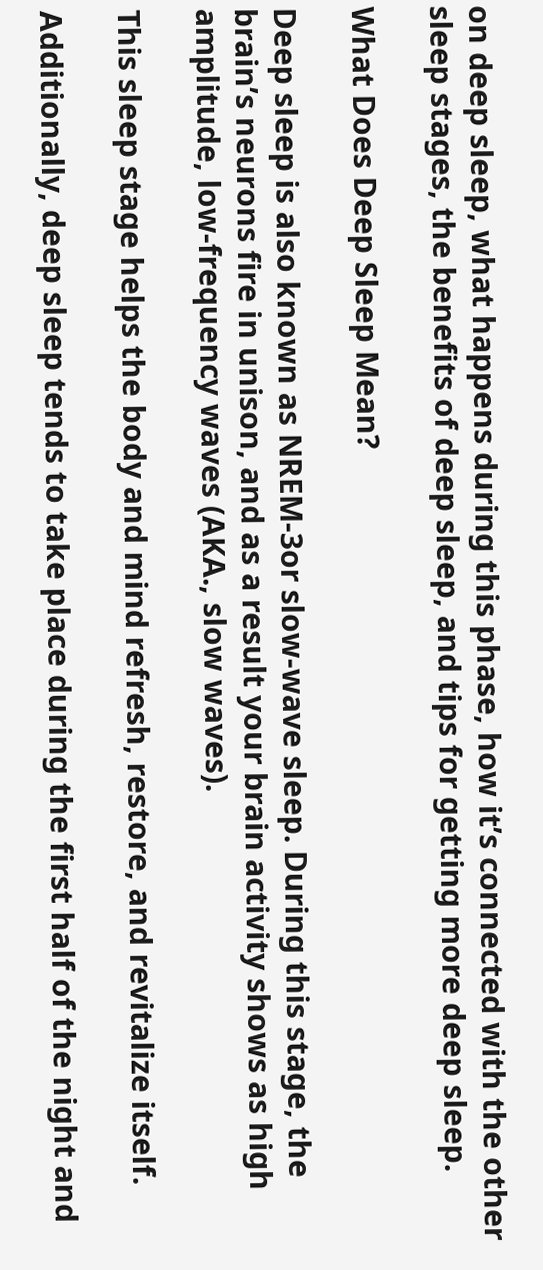on deep sleep, what happens during this phase, how it’s connected with the other sleep stages, the benefits of deep sleep, and tips for getting more deep sleep.

What Does Deep Sleep Mean?

Deep sleep is also known as NREM-3or slow-wave sleep. During this stage, the brain’s neurons fire in unison, and as a result your brain activity shows as high amplitude, low-frequency waves (AKA., slow waves).

This sleep stage helps the body and mind refresh, restore, and revitalize itself.

Additionally, deep sleep tends to take place during the first half of the night and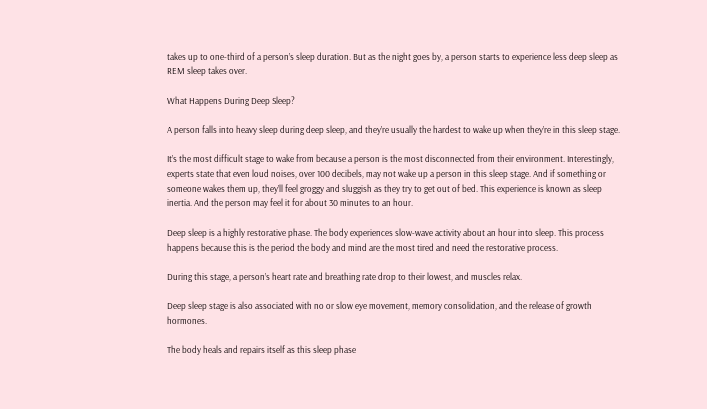takes up to one-third of a person’s sleep duration. But as the night goes by, a person starts to experience less deep sleep as REM sleep takes over.

What Happens During Deep Sleep?

A person falls into heavy sleep during deep sleep, and they’re usually the hardest to wake up when they’re in this sleep stage.

It’s the most difficult stage to wake from because a person is the most disconnected from their environment. Interestingly, experts state that even loud noises, over 100 decibels, may not wake up a person in this sleep stage. And if something or someone wakes them up, they’ll feel groggy and sluggish as they try to get out of bed. This experience is known as sleep inertia. And the person may feel it for about 30 minutes to an hour.

Deep sleep is a highly restorative phase. The body experiences slow-wave activity about an hour into sleep. This process happens because this is the period the body and mind are the most tired and need the restorative process.

During this stage, a person’s heart rate and breathing rate drop to their lowest, and muscles relax.

Deep sleep stage is also associated with no or slow eye movement, memory consolidation, and the release of growth hormones.

The body heals and repairs itself as this sleep phase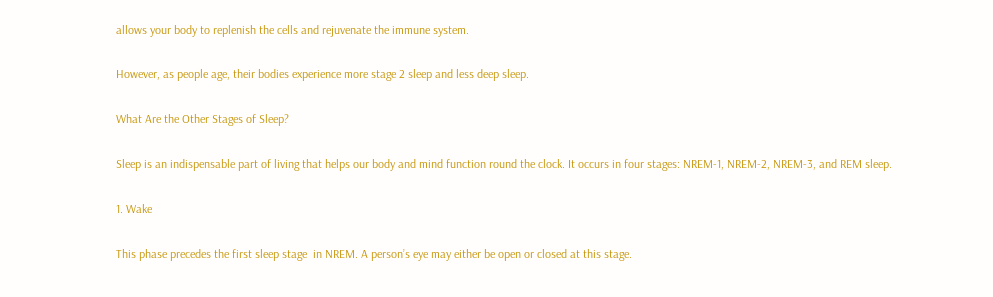allows your body to replenish the cells and rejuvenate the immune system.

However, as people age, their bodies experience more stage 2 sleep and less deep sleep.

What Are the Other Stages of Sleep?

Sleep is an indispensable part of living that helps our body and mind function round the clock. It occurs in four stages: NREM-1, NREM-2, NREM-3, and REM sleep.

1. Wake

This phase precedes the first sleep stage  in NREM. A person’s eye may either be open or closed at this stage.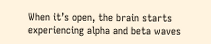When it’s open, the brain starts experiencing alpha and beta waves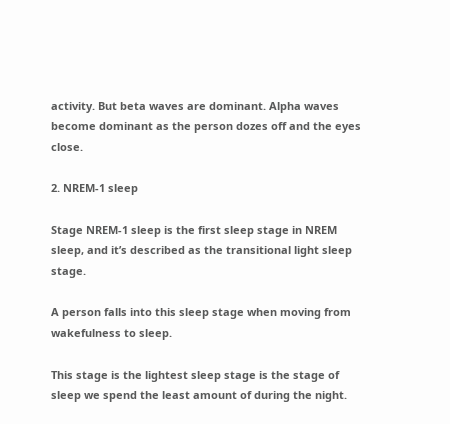activity. But beta waves are dominant. Alpha waves become dominant as the person dozes off and the eyes close.

2. NREM-1 sleep

Stage NREM-1 sleep is the first sleep stage in NREM sleep, and it’s described as the transitional light sleep stage.

A person falls into this sleep stage when moving from wakefulness to sleep.

This stage is the lightest sleep stage is the stage of sleep we spend the least amount of during the night.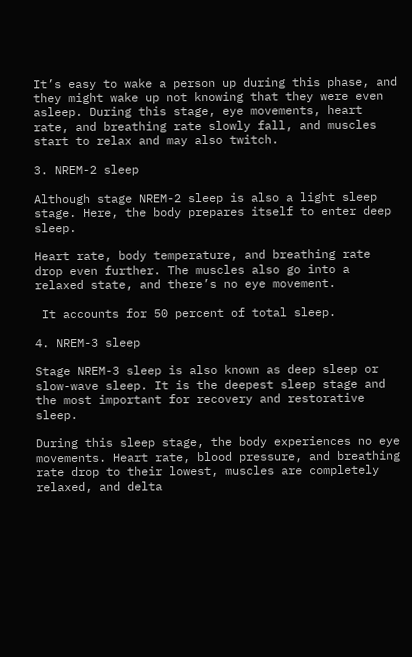It’s easy to wake a person up during this phase, and they might wake up not knowing that they were even asleep. During this stage, eye movements, heart rate, and breathing rate slowly fall, and muscles start to relax and may also twitch.

3. NREM-2 sleep

Although stage NREM-2 sleep is also a light sleep stage. Here, the body prepares itself to enter deep sleep.

Heart rate, body temperature, and breathing rate drop even further. The muscles also go into a relaxed state, and there’s no eye movement.

 It accounts for 50 percent of total sleep.

4. NREM-3 sleep

Stage NREM-3 sleep is also known as deep sleep or slow-wave sleep. It is the deepest sleep stage and the most important for recovery and restorative sleep.

During this sleep stage, the body experiences no eye movements. Heart rate, blood pressure, and breathing rate drop to their lowest, muscles are completely relaxed, and delta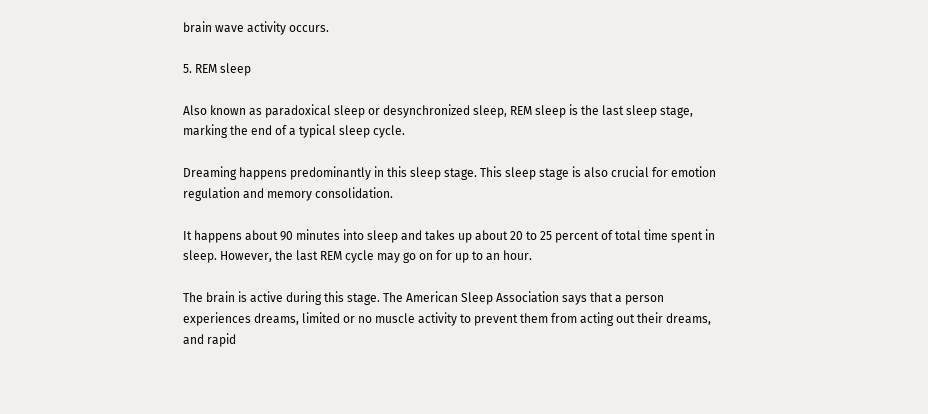brain wave activity occurs.

5. REM sleep

Also known as paradoxical sleep or desynchronized sleep, REM sleep is the last sleep stage, marking the end of a typical sleep cycle.

Dreaming happens predominantly in this sleep stage. This sleep stage is also crucial for emotion regulation and memory consolidation.

It happens about 90 minutes into sleep and takes up about 20 to 25 percent of total time spent in sleep. However, the last REM cycle may go on for up to an hour.

The brain is active during this stage. The American Sleep Association says that a person experiences dreams, limited or no muscle activity to prevent them from acting out their dreams, and rapid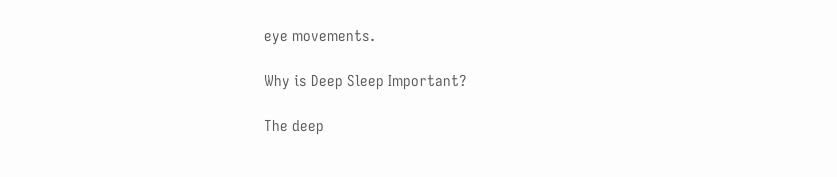eye movements.

Why is Deep Sleep Important?

The deep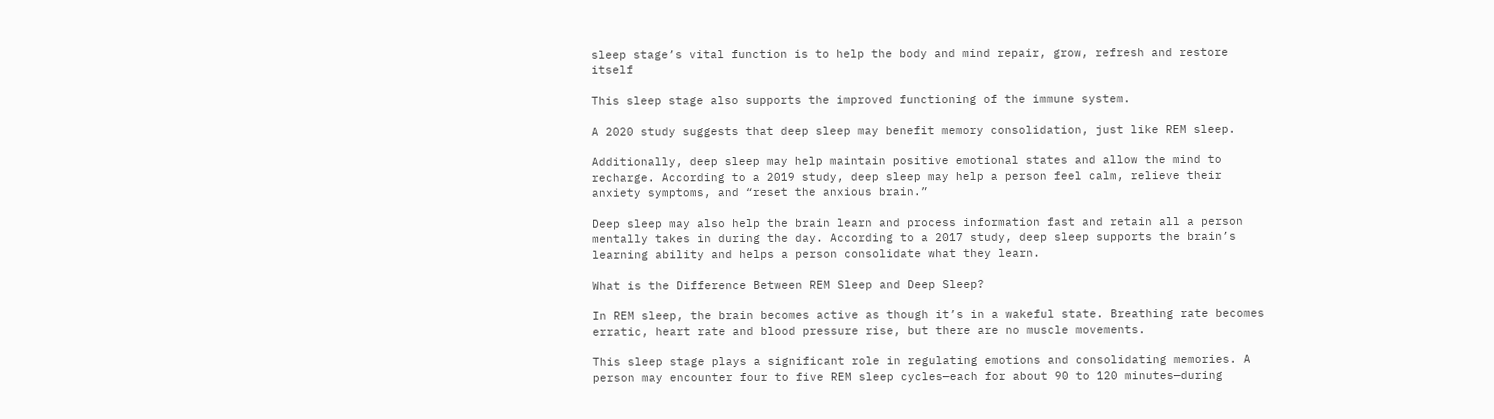sleep stage’s vital function is to help the body and mind repair, grow, refresh and restore itself

This sleep stage also supports the improved functioning of the immune system.

A 2020 study suggests that deep sleep may benefit memory consolidation, just like REM sleep.

Additionally, deep sleep may help maintain positive emotional states and allow the mind to recharge. According to a 2019 study, deep sleep may help a person feel calm, relieve their anxiety symptoms, and “reset the anxious brain.”

Deep sleep may also help the brain learn and process information fast and retain all a person mentally takes in during the day. According to a 2017 study, deep sleep supports the brain’s learning ability and helps a person consolidate what they learn.

What is the Difference Between REM Sleep and Deep Sleep?

In REM sleep, the brain becomes active as though it’s in a wakeful state. Breathing rate becomes erratic, heart rate and blood pressure rise, but there are no muscle movements.

This sleep stage plays a significant role in regulating emotions and consolidating memories. A person may encounter four to five REM sleep cycles—each for about 90 to 120 minutes—during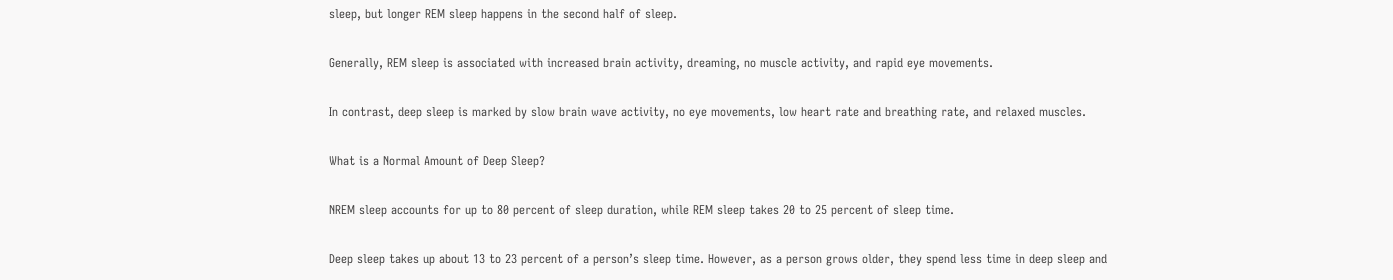sleep, but longer REM sleep happens in the second half of sleep.

Generally, REM sleep is associated with increased brain activity, dreaming, no muscle activity, and rapid eye movements.

In contrast, deep sleep is marked by slow brain wave activity, no eye movements, low heart rate and breathing rate, and relaxed muscles.

What is a Normal Amount of Deep Sleep?

NREM sleep accounts for up to 80 percent of sleep duration, while REM sleep takes 20 to 25 percent of sleep time.

Deep sleep takes up about 13 to 23 percent of a person’s sleep time. However, as a person grows older, they spend less time in deep sleep and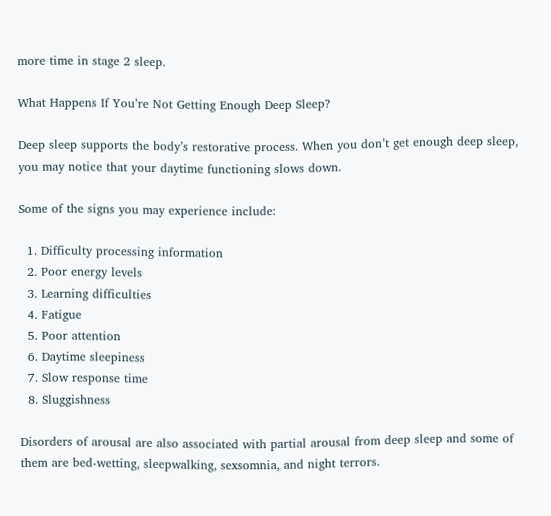more time in stage 2 sleep.

What Happens If You’re Not Getting Enough Deep Sleep?

Deep sleep supports the body’s restorative process. When you don’t get enough deep sleep, you may notice that your daytime functioning slows down.

Some of the signs you may experience include:

  1. Difficulty processing information
  2. Poor energy levels
  3. Learning difficulties
  4. Fatigue
  5. Poor attention
  6. Daytime sleepiness
  7. Slow response time
  8. Sluggishness

Disorders of arousal are also associated with partial arousal from deep sleep and some of them are bed-wetting, sleepwalking, sexsomnia, and night terrors.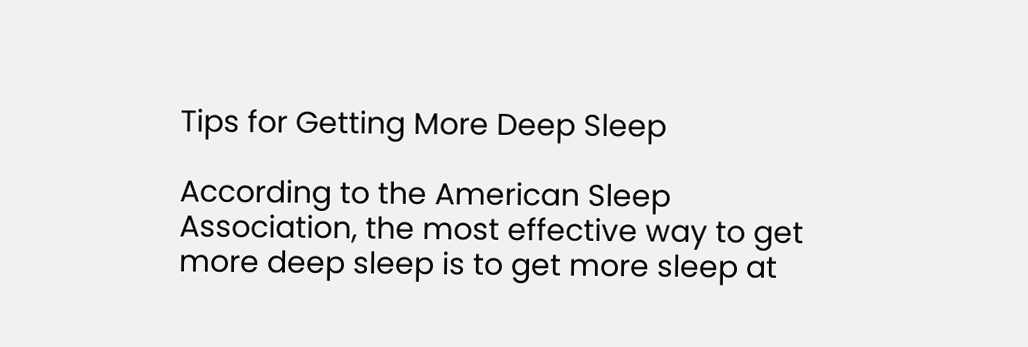Tips for Getting More Deep Sleep

According to the American Sleep Association, the most effective way to get more deep sleep is to get more sleep at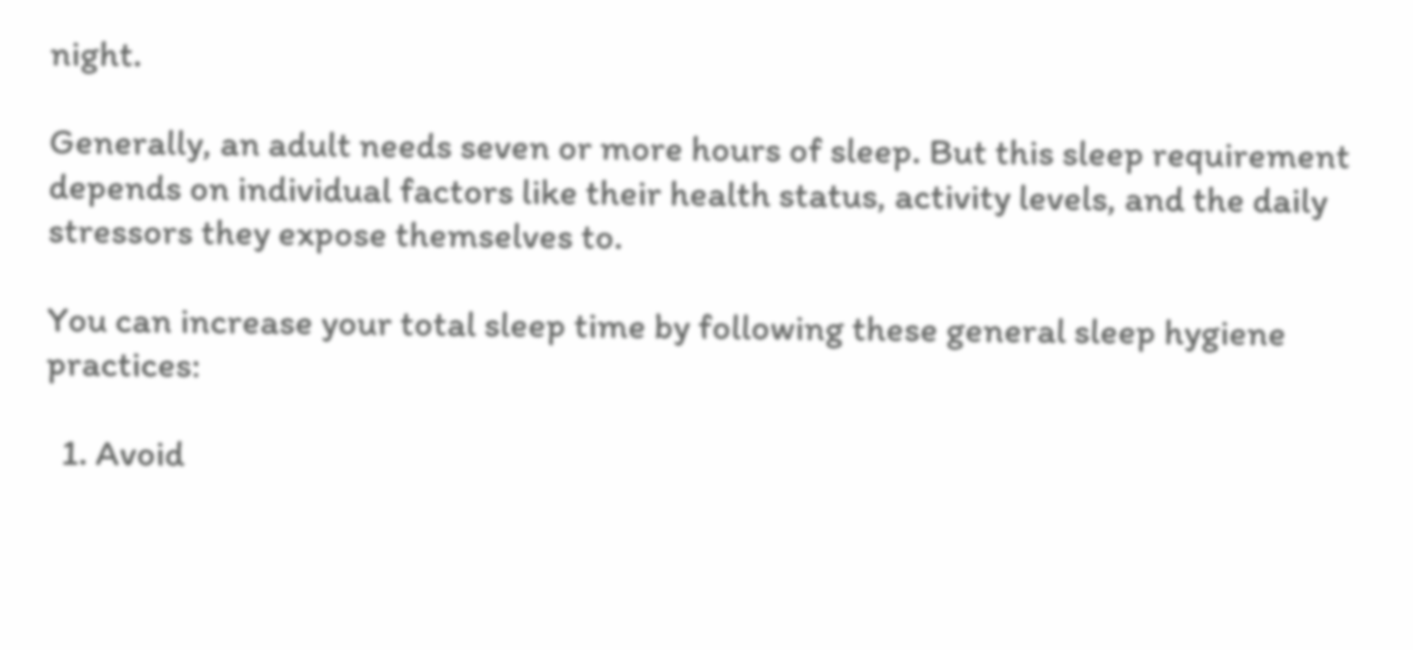night.

Generally, an adult needs seven or more hours of sleep. But this sleep requirement depends on individual factors like their health status, activity levels, and the daily stressors they expose themselves to.

You can increase your total sleep time by following these general sleep hygiene practices:

  1. Avoid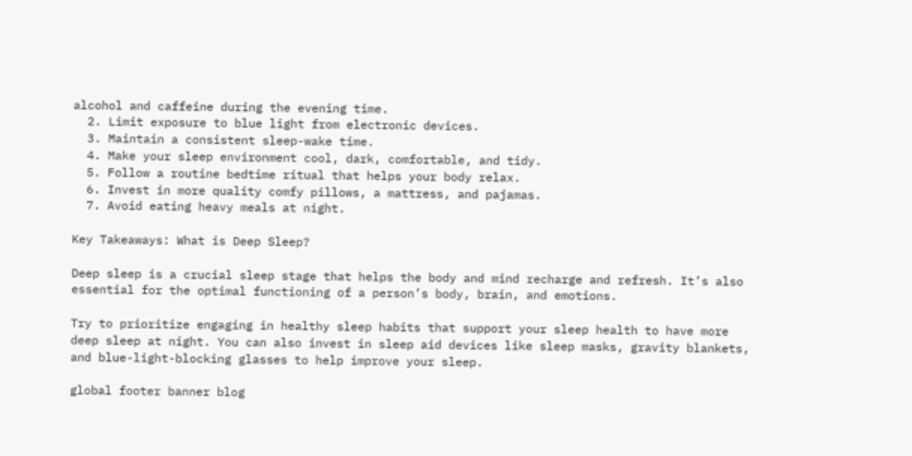alcohol and caffeine during the evening time.
  2. Limit exposure to blue light from electronic devices.
  3. Maintain a consistent sleep-wake time.
  4. Make your sleep environment cool, dark, comfortable, and tidy.
  5. Follow a routine bedtime ritual that helps your body relax.
  6. Invest in more quality comfy pillows, a mattress, and pajamas.
  7. Avoid eating heavy meals at night.

Key Takeaways: What is Deep Sleep?

Deep sleep is a crucial sleep stage that helps the body and mind recharge and refresh. It’s also essential for the optimal functioning of a person’s body, brain, and emotions.

Try to prioritize engaging in healthy sleep habits that support your sleep health to have more deep sleep at night. You can also invest in sleep aid devices like sleep masks, gravity blankets, and blue-light-blocking glasses to help improve your sleep.

global footer banner blog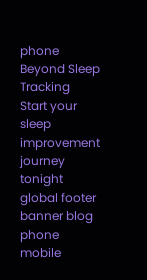phone
Beyond Sleep Tracking
Start your sleep improvement journey tonight
global footer banner blog phone mobile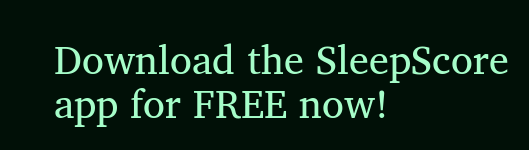Download the SleepScore app for FREE now!